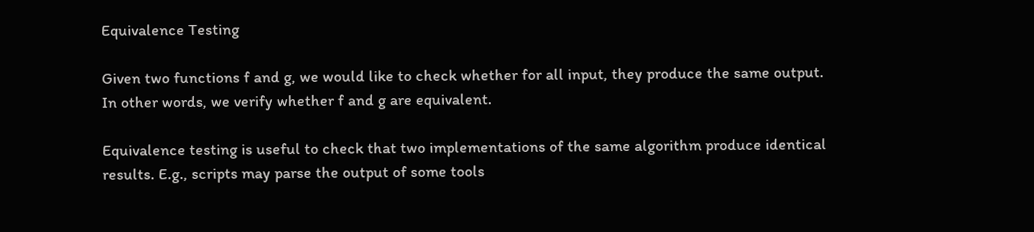Equivalence Testing

Given two functions f and g, we would like to check whether for all input, they produce the same output. In other words, we verify whether f and g are equivalent.

Equivalence testing is useful to check that two implementations of the same algorithm produce identical results. E.g., scripts may parse the output of some tools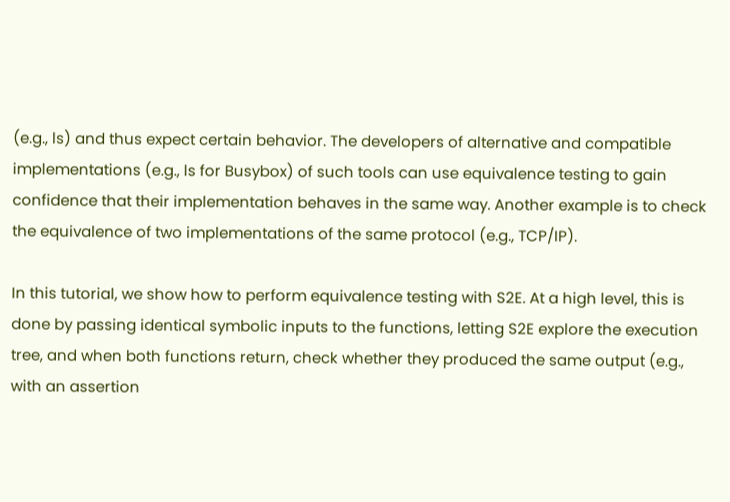(e.g., ls) and thus expect certain behavior. The developers of alternative and compatible implementations (e.g., ls for Busybox) of such tools can use equivalence testing to gain confidence that their implementation behaves in the same way. Another example is to check the equivalence of two implementations of the same protocol (e.g., TCP/IP).

In this tutorial, we show how to perform equivalence testing with S2E. At a high level, this is done by passing identical symbolic inputs to the functions, letting S2E explore the execution tree, and when both functions return, check whether they produced the same output (e.g., with an assertion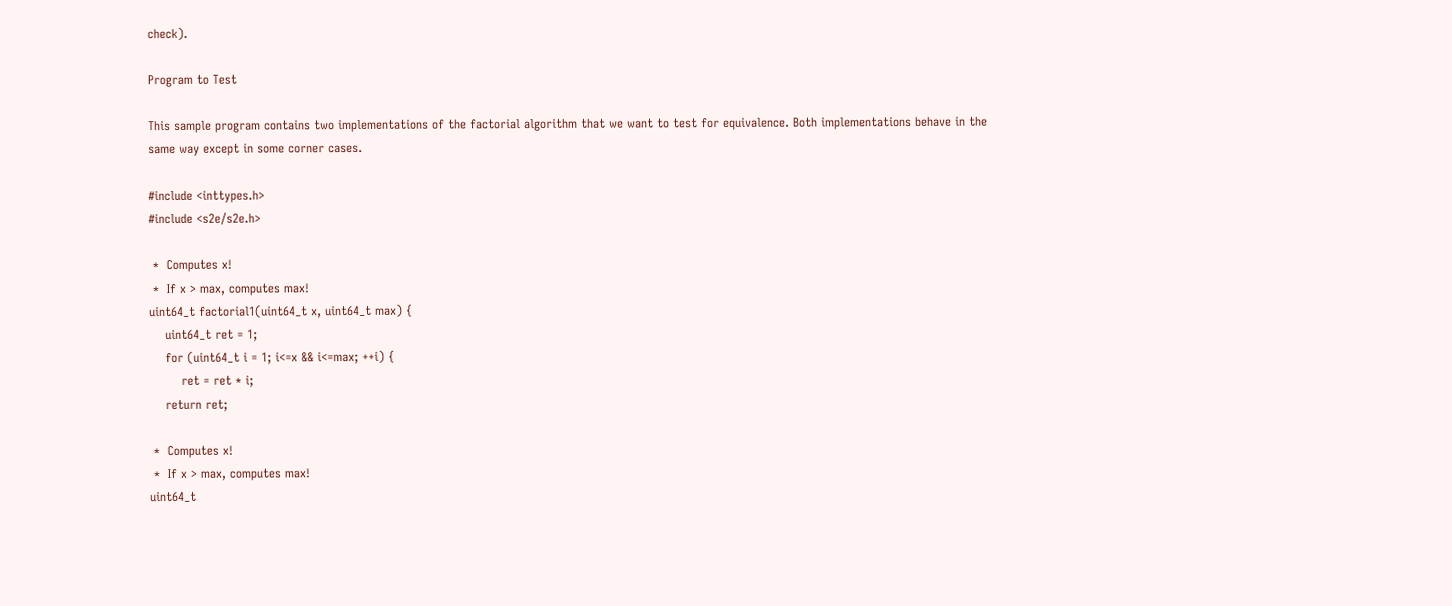check).

Program to Test

This sample program contains two implementations of the factorial algorithm that we want to test for equivalence. Both implementations behave in the same way except in some corner cases.

#include <inttypes.h>
#include <s2e/s2e.h>

 *  Computes x!
 *  If x > max, computes max!
uint64_t factorial1(uint64_t x, uint64_t max) {
    uint64_t ret = 1;
    for (uint64_t i = 1; i<=x && i<=max; ++i) {
        ret = ret * i;
    return ret;

 *  Computes x!
 *  If x > max, computes max!
uint64_t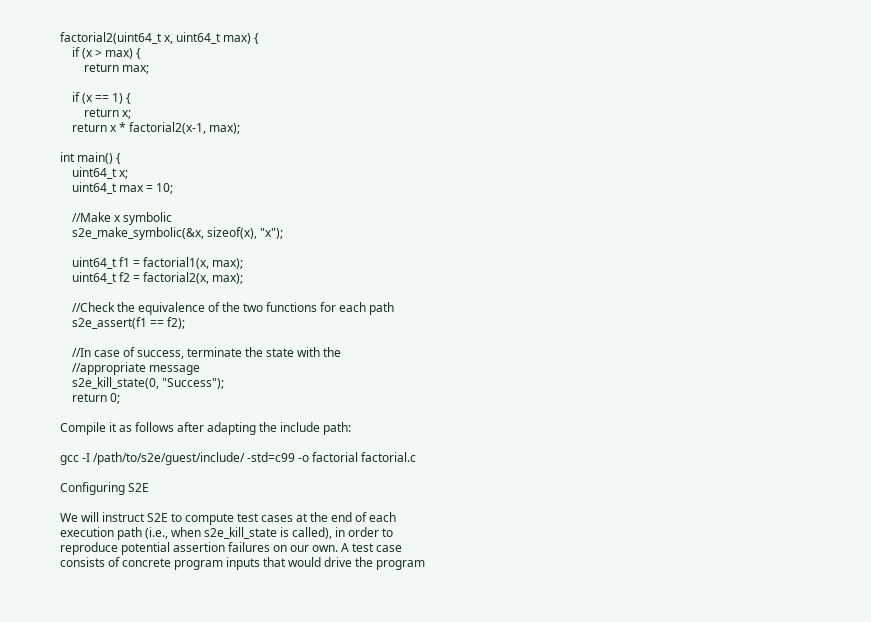factorial2(uint64_t x, uint64_t max) {
    if (x > max) {
        return max;

    if (x == 1) {
        return x;
    return x * factorial2(x-1, max);

int main() {
    uint64_t x;
    uint64_t max = 10;

    //Make x symbolic
    s2e_make_symbolic(&x, sizeof(x), "x");

    uint64_t f1 = factorial1(x, max);
    uint64_t f2 = factorial2(x, max);

    //Check the equivalence of the two functions for each path
    s2e_assert(f1 == f2);

    //In case of success, terminate the state with the
    //appropriate message
    s2e_kill_state(0, "Success");
    return 0;

Compile it as follows after adapting the include path:

gcc -I /path/to/s2e/guest/include/ -std=c99 -o factorial factorial.c

Configuring S2E

We will instruct S2E to compute test cases at the end of each execution path (i.e., when s2e_kill_state is called), in order to reproduce potential assertion failures on our own. A test case consists of concrete program inputs that would drive the program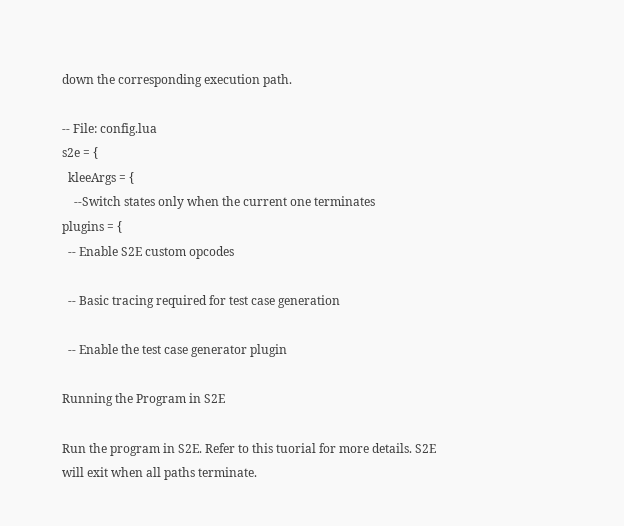down the corresponding execution path.

-- File: config.lua
s2e = {
  kleeArgs = {
    --Switch states only when the current one terminates
plugins = {
  -- Enable S2E custom opcodes

  -- Basic tracing required for test case generation

  -- Enable the test case generator plugin

Running the Program in S2E

Run the program in S2E. Refer to this tuorial for more details. S2E will exit when all paths terminate.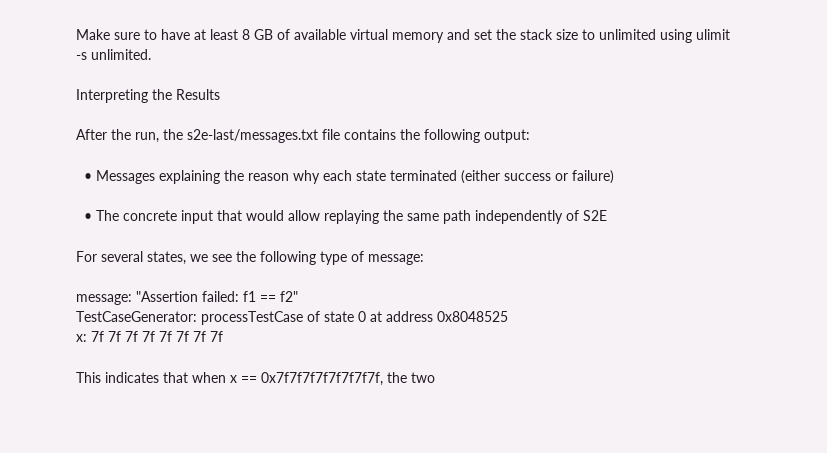Make sure to have at least 8 GB of available virtual memory and set the stack size to unlimited using ulimit -s unlimited.

Interpreting the Results

After the run, the s2e-last/messages.txt file contains the following output:

  • Messages explaining the reason why each state terminated (either success or failure)

  • The concrete input that would allow replaying the same path independently of S2E

For several states, we see the following type of message:

message: "Assertion failed: f1 == f2"
TestCaseGenerator: processTestCase of state 0 at address 0x8048525
x: 7f 7f 7f 7f 7f 7f 7f 7f

This indicates that when x == 0x7f7f7f7f7f7f7f7f, the two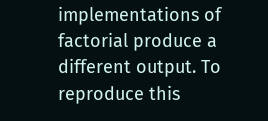implementations of factorial produce a different output. To reproduce this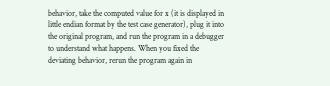behavior, take the computed value for x (it is displayed in little endian format by the test case generator), plug it into the original program, and run the program in a debugger to understand what happens. When you fixed the deviating behavior, rerun the program again in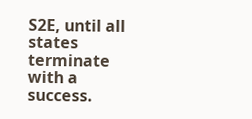S2E, until all states terminate with a success.